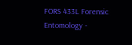FORS 433L Forensic Entomology -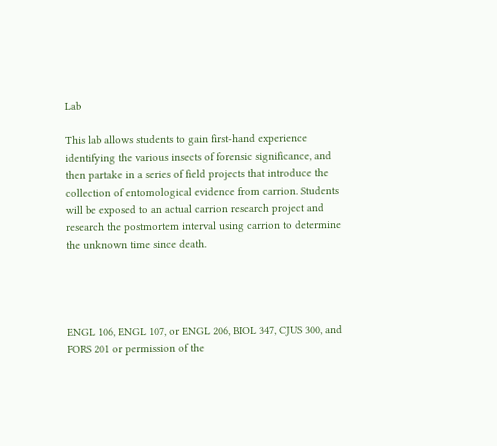Lab

This lab allows students to gain first-hand experience identifying the various insects of forensic significance, and then partake in a series of field projects that introduce the collection of entomological evidence from carrion. Students will be exposed to an actual carrion research project and research the postmortem interval using carrion to determine the unknown time since death.




ENGL 106, ENGL 107, or ENGL 206, BIOL 347, CJUS 300, and FORS 201 or permission of the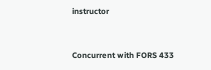instructor


Concurrent with FORS 433